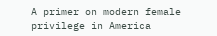A primer on modern female privilege in America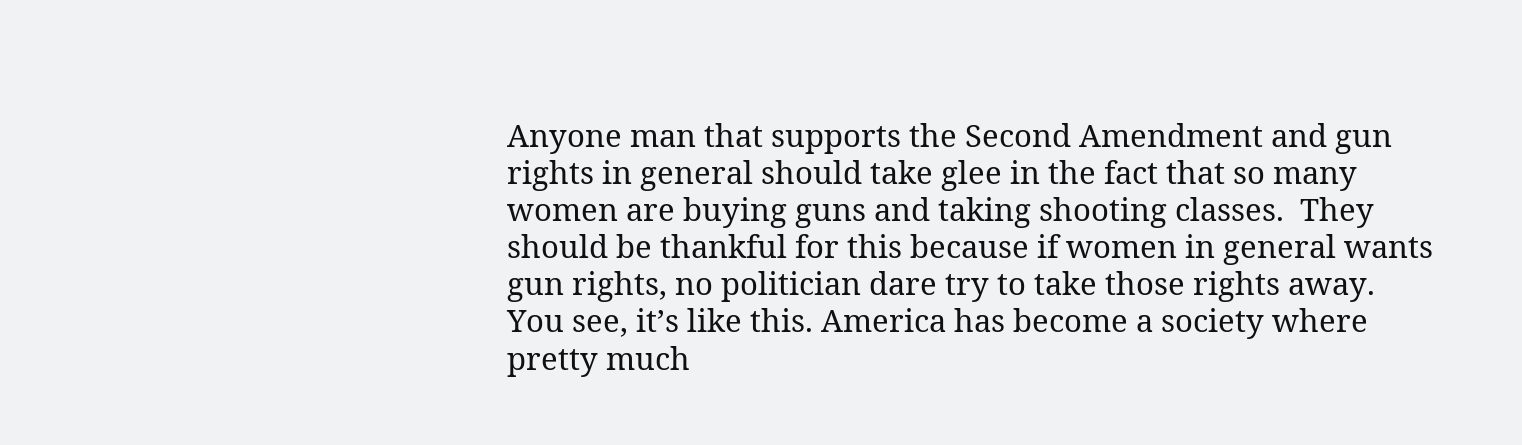Anyone man that supports the Second Amendment and gun rights in general should take glee in the fact that so many women are buying guns and taking shooting classes.  They should be thankful for this because if women in general wants gun rights, no politician dare try to take those rights away. You see, it’s like this. America has become a society where pretty much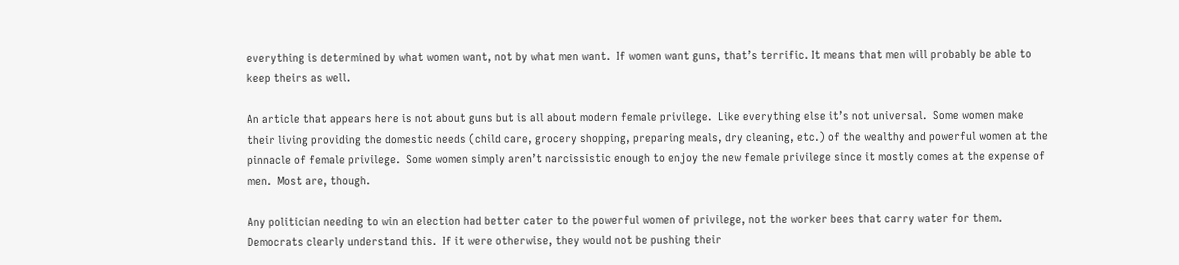everything is determined by what women want, not by what men want.  If women want guns, that’s terrific. It means that men will probably be able to keep theirs as well.

An article that appears here is not about guns but is all about modern female privilege.  Like everything else it’s not universal.  Some women make their living providing the domestic needs (child care, grocery shopping, preparing meals, dry cleaning, etc.) of the wealthy and powerful women at the pinnacle of female privilege.  Some women simply aren’t narcissistic enough to enjoy the new female privilege since it mostly comes at the expense of men.  Most are, though.

Any politician needing to win an election had better cater to the powerful women of privilege, not the worker bees that carry water for them.  Democrats clearly understand this.  If it were otherwise, they would not be pushing their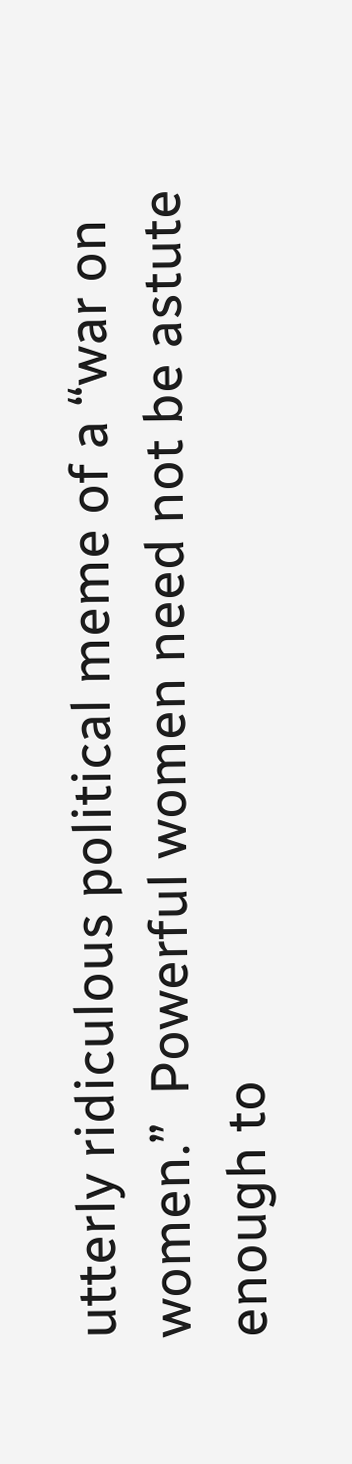utterly ridiculous political meme of a “war on women.”  Powerful women need not be astute enough to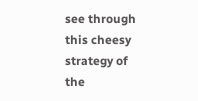see through this cheesy strategy of the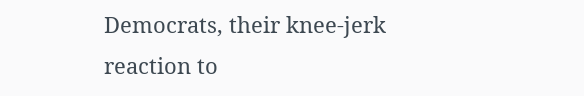Democrats, their knee-jerk reaction to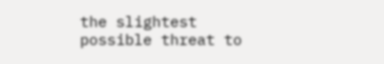the slightest possible threat to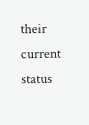their current status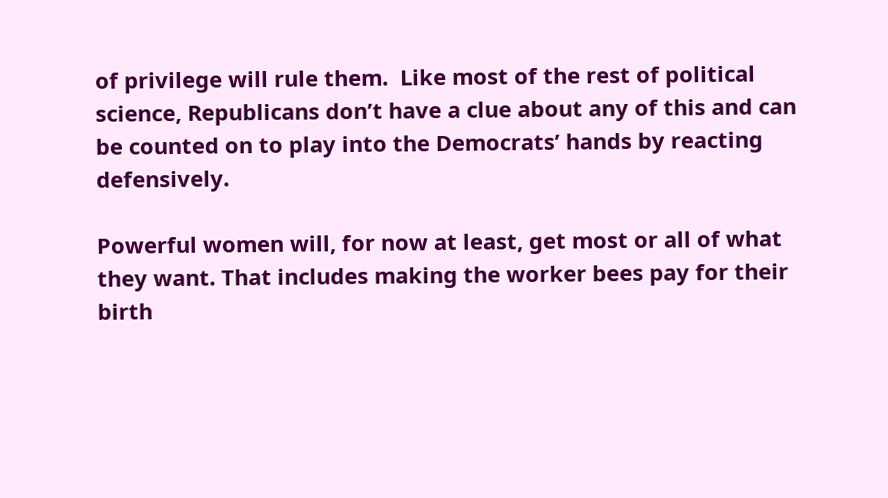of privilege will rule them.  Like most of the rest of political science, Republicans don’t have a clue about any of this and can be counted on to play into the Democrats’ hands by reacting defensively.

Powerful women will, for now at least, get most or all of what they want. That includes making the worker bees pay for their birth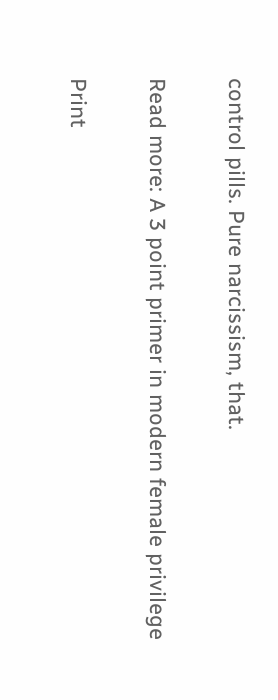control pills. Pure narcissism, that.

Read more: A 3 point primer in modern female privilege

Print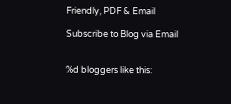Friendly, PDF & Email

Subscribe to Blog via Email


%d bloggers like this: